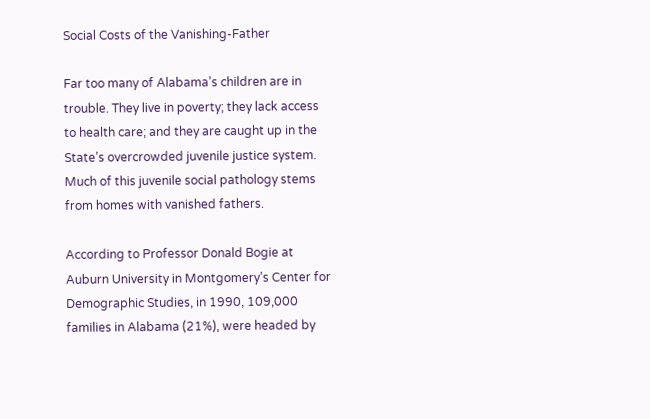Social Costs of the Vanishing-Father

Far too many of Alabama’s children are in trouble. They live in poverty; they lack access to health care; and they are caught up in the State’s overcrowded juvenile justice system. Much of this juvenile social pathology stems from homes with vanished fathers.

According to Professor Donald Bogie at Auburn University in Montgomery’s Center for Demographic Studies, in 1990, 109,000 families in Alabama (21%), were headed by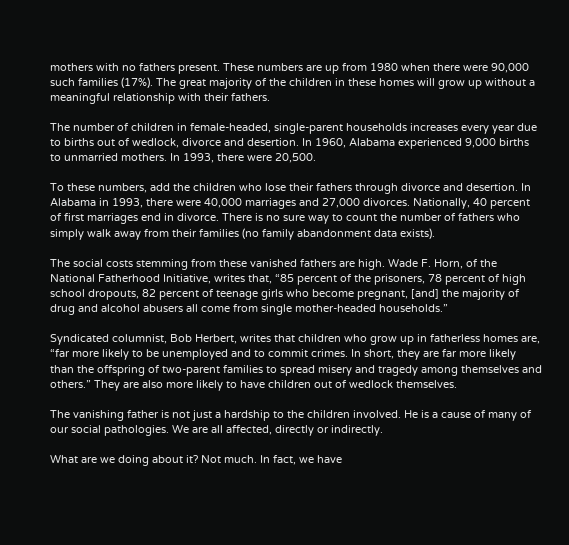mothers with no fathers present. These numbers are up from 1980 when there were 90,000 such families (17%). The great majority of the children in these homes will grow up without a meaningful relationship with their fathers.

The number of children in female-headed, single-parent households increases every year due to births out of wedlock, divorce and desertion. In 1960, Alabama experienced 9,000 births to unmarried mothers. In 1993, there were 20,500.

To these numbers, add the children who lose their fathers through divorce and desertion. In Alabama in 1993, there were 40,000 marriages and 27,000 divorces. Nationally, 40 percent of first marriages end in divorce. There is no sure way to count the number of fathers who simply walk away from their families (no family abandonment data exists).

The social costs stemming from these vanished fathers are high. Wade F. Horn, of the National Fatherhood Initiative, writes that, “85 percent of the prisoners, 78 percent of high school dropouts, 82 percent of teenage girls who become pregnant, [and] the majority of drug and alcohol abusers all come from single mother-headed households.”

Syndicated columnist, Bob Herbert, writes that children who grow up in fatherless homes are, “far more likely to be unemployed and to commit crimes. In short, they are far more likely than the offspring of two-parent families to spread misery and tragedy among themselves and others.” They are also more likely to have children out of wedlock themselves.

The vanishing father is not just a hardship to the children involved. He is a cause of many of our social pathologies. We are all affected, directly or indirectly.

What are we doing about it? Not much. In fact, we have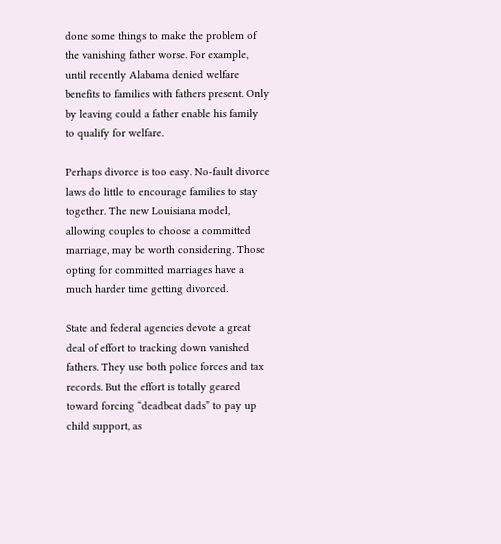done some things to make the problem of the vanishing father worse. For example, until recently Alabama denied welfare benefits to families with fathers present. Only by leaving could a father enable his family to qualify for welfare.

Perhaps divorce is too easy. No-fault divorce laws do little to encourage families to stay together. The new Louisiana model, allowing couples to choose a committed marriage, may be worth considering. Those opting for committed marriages have a much harder time getting divorced.

State and federal agencies devote a great deal of effort to tracking down vanished fathers. They use both police forces and tax records. But the effort is totally geared toward forcing “deadbeat dads” to pay up child support, as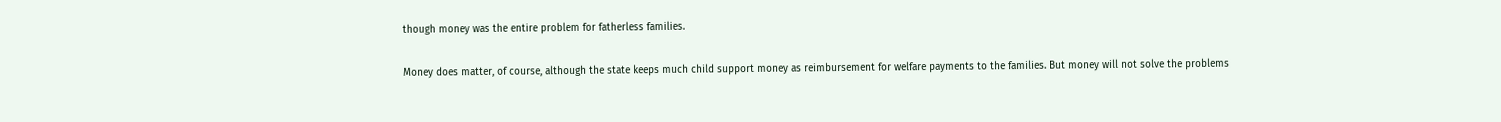though money was the entire problem for fatherless families.

Money does matter, of course, although the state keeps much child support money as reimbursement for welfare payments to the families. But money will not solve the problems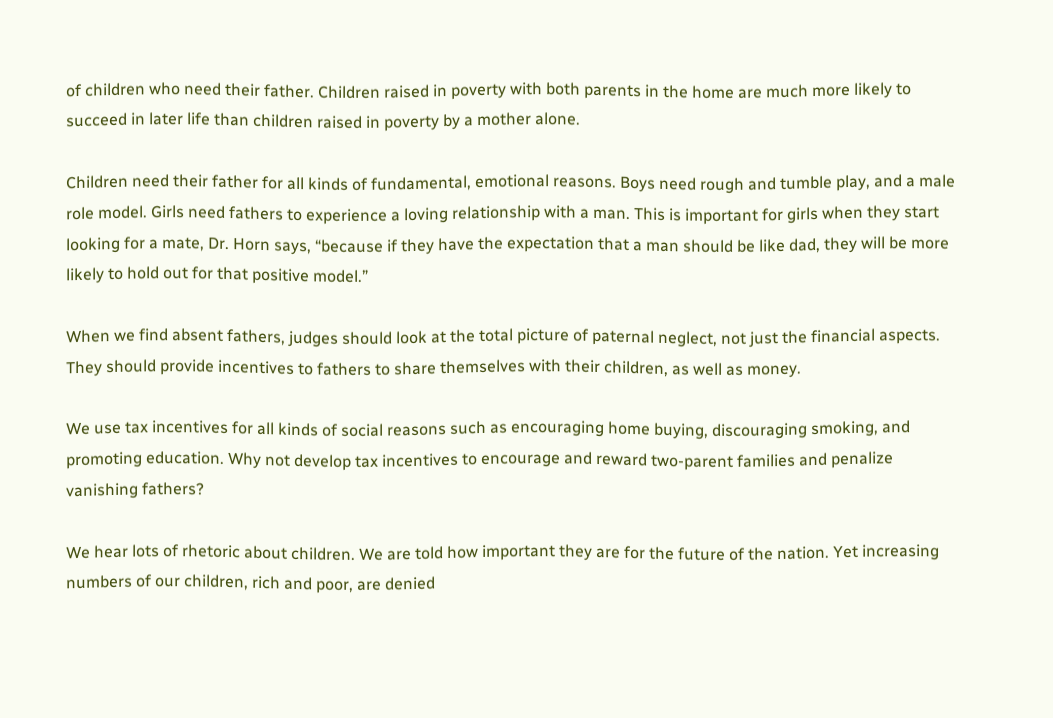of children who need their father. Children raised in poverty with both parents in the home are much more likely to succeed in later life than children raised in poverty by a mother alone.

Children need their father for all kinds of fundamental, emotional reasons. Boys need rough and tumble play, and a male role model. Girls need fathers to experience a loving relationship with a man. This is important for girls when they start looking for a mate, Dr. Horn says, “because if they have the expectation that a man should be like dad, they will be more likely to hold out for that positive model.”

When we find absent fathers, judges should look at the total picture of paternal neglect, not just the financial aspects. They should provide incentives to fathers to share themselves with their children, as well as money.

We use tax incentives for all kinds of social reasons such as encouraging home buying, discouraging smoking, and promoting education. Why not develop tax incentives to encourage and reward two-parent families and penalize vanishing fathers?

We hear lots of rhetoric about children. We are told how important they are for the future of the nation. Yet increasing numbers of our children, rich and poor, are denied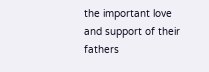the important love and support of their fathers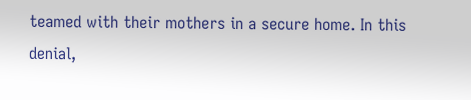teamed with their mothers in a secure home. In this denial,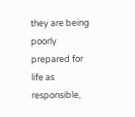they are being poorly prepared for life as responsible,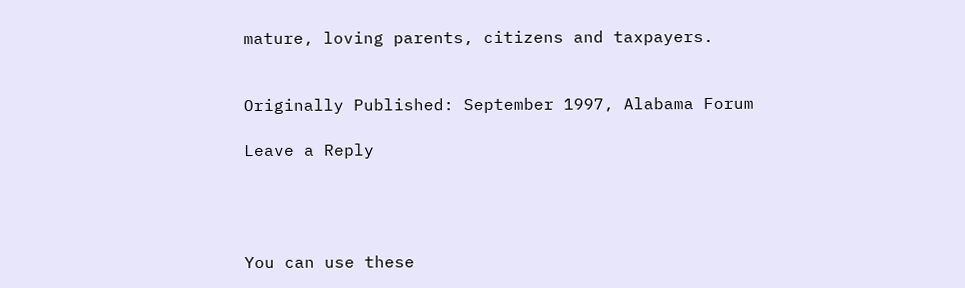mature, loving parents, citizens and taxpayers.


Originally Published: September 1997, Alabama Forum

Leave a Reply




You can use these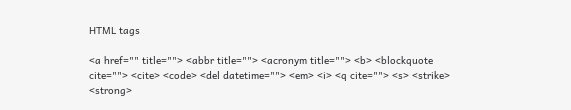HTML tags

<a href="" title=""> <abbr title=""> <acronym title=""> <b> <blockquote cite=""> <cite> <code> <del datetime=""> <em> <i> <q cite=""> <s> <strike> <strong>